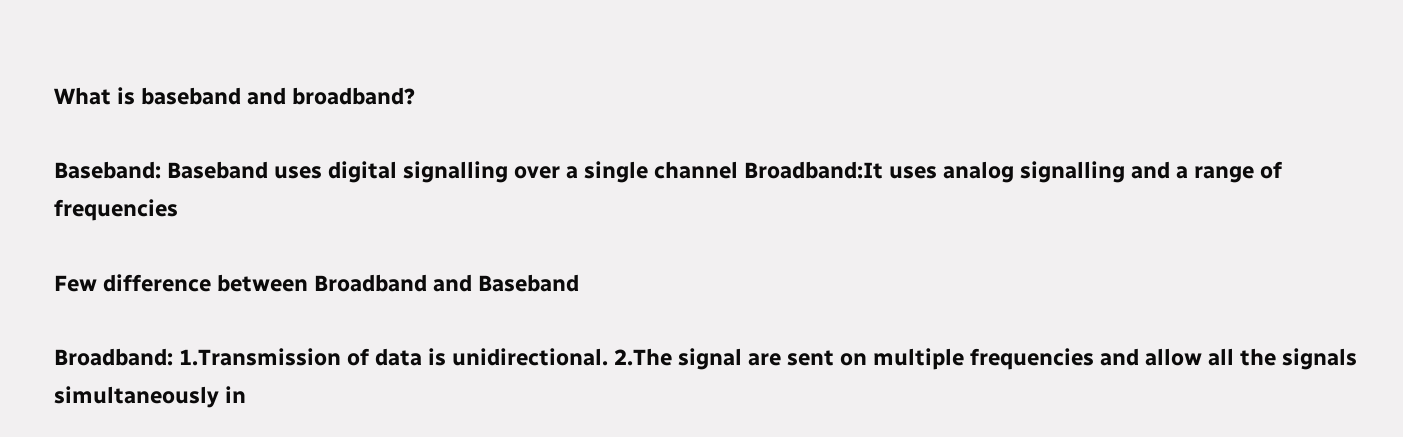What is baseband and broadband?

Baseband: Baseband uses digital signalling over a single channel Broadband:It uses analog signalling and a range of frequencies

Few difference between Broadband and Baseband

Broadband: 1.Transmission of data is unidirectional. 2.The signal are sent on multiple frequencies and allow all the signals simultaneously in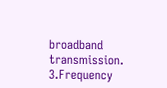broadband transmission. 3.Frequency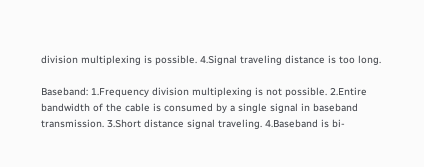division multiplexing is possible. 4.Signal traveling distance is too long.

Baseband: 1.Frequency division multiplexing is not possible. 2.Entire bandwidth of the cable is consumed by a single signal in baseband transmission. 3.Short distance signal traveling. 4.Baseband is bi-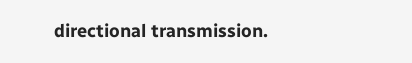directional transmission.